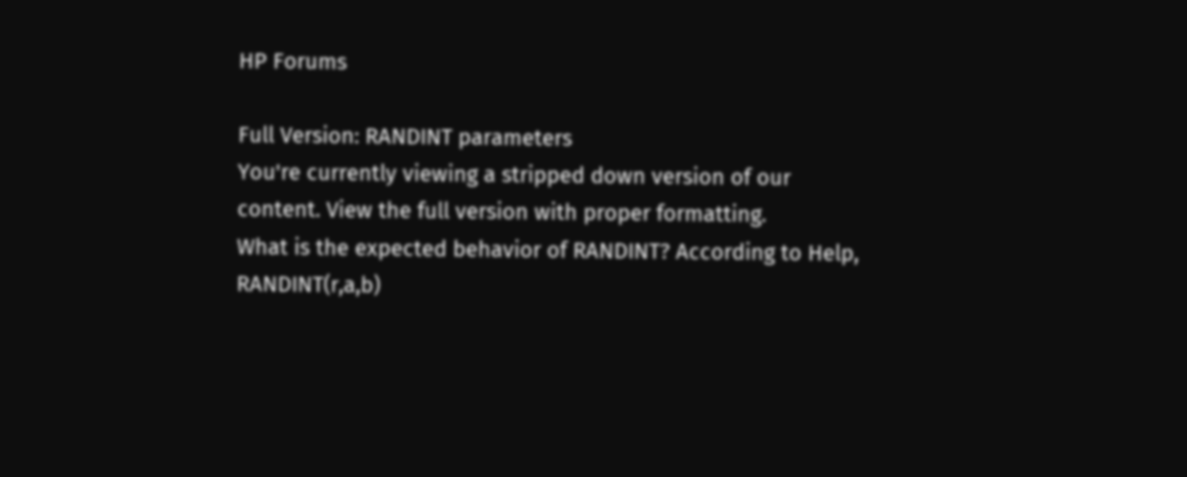HP Forums

Full Version: RANDINT parameters
You're currently viewing a stripped down version of our content. View the full version with proper formatting.
What is the expected behavior of RANDINT? According to Help, RANDINT(r,a,b)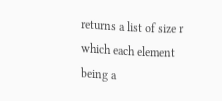returns a list of size r which each element being a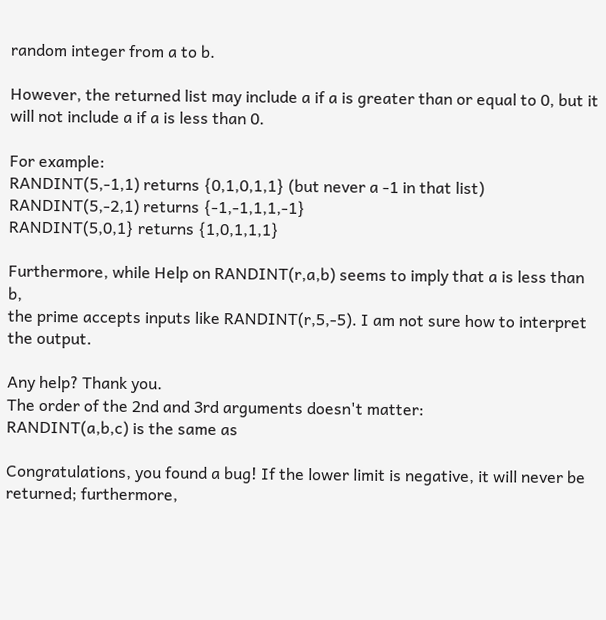random integer from a to b.

However, the returned list may include a if a is greater than or equal to 0, but it will not include a if a is less than 0.

For example:
RANDINT(5,-1,1) returns {0,1,0,1,1} (but never a -1 in that list)
RANDINT(5,-2,1) returns {-1,-1,1,1,-1}
RANDINT(5,0,1} returns {1,0,1,1,1}

Furthermore, while Help on RANDINT(r,a,b) seems to imply that a is less than b,
the prime accepts inputs like RANDINT(r,5,-5). I am not sure how to interpret the output.

Any help? Thank you.
The order of the 2nd and 3rd arguments doesn't matter:
RANDINT(a,b,c) is the same as

Congratulations, you found a bug! If the lower limit is negative, it will never be returned; furthermore,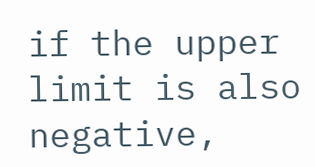if the upper limit is also negative,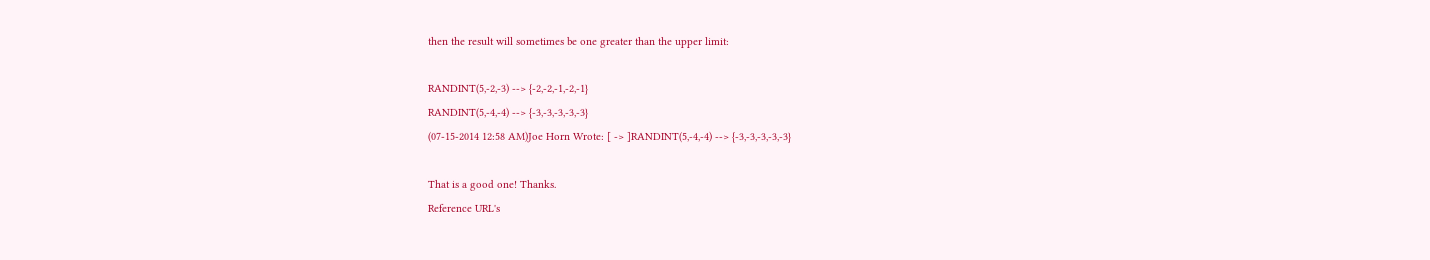then the result will sometimes be one greater than the upper limit:

RANDINT(5,-2,-3) --> {-2,-2,-1,-2,-1}
RANDINT(5,-4,-4) --> {-3,-3,-3,-3,-3}
(07-15-2014 12:58 AM)Joe Horn Wrote: [ -> ]RANDINT(5,-4,-4) --> {-3,-3,-3,-3,-3}

That is a good one! Thanks.
Reference URL's